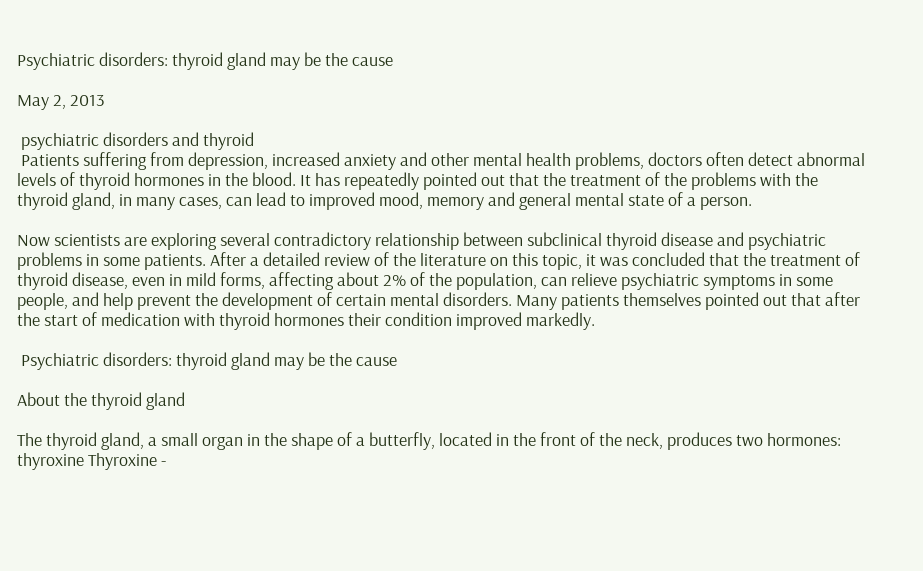Psychiatric disorders: thyroid gland may be the cause

May 2, 2013

 psychiatric disorders and thyroid
 Patients suffering from depression, increased anxiety and other mental health problems, doctors often detect abnormal levels of thyroid hormones in the blood. It has repeatedly pointed out that the treatment of the problems with the thyroid gland, in many cases, can lead to improved mood, memory and general mental state of a person.

Now scientists are exploring several contradictory relationship between subclinical thyroid disease and psychiatric problems in some patients. After a detailed review of the literature on this topic, it was concluded that the treatment of thyroid disease, even in mild forms, affecting about 2% of the population, can relieve psychiatric symptoms in some people, and help prevent the development of certain mental disorders. Many patients themselves pointed out that after the start of medication with thyroid hormones their condition improved markedly.

 Psychiatric disorders: thyroid gland may be the cause

About the thyroid gland

The thyroid gland, a small organ in the shape of a butterfly, located in the front of the neck, produces two hormones: thyroxine Thyroxine -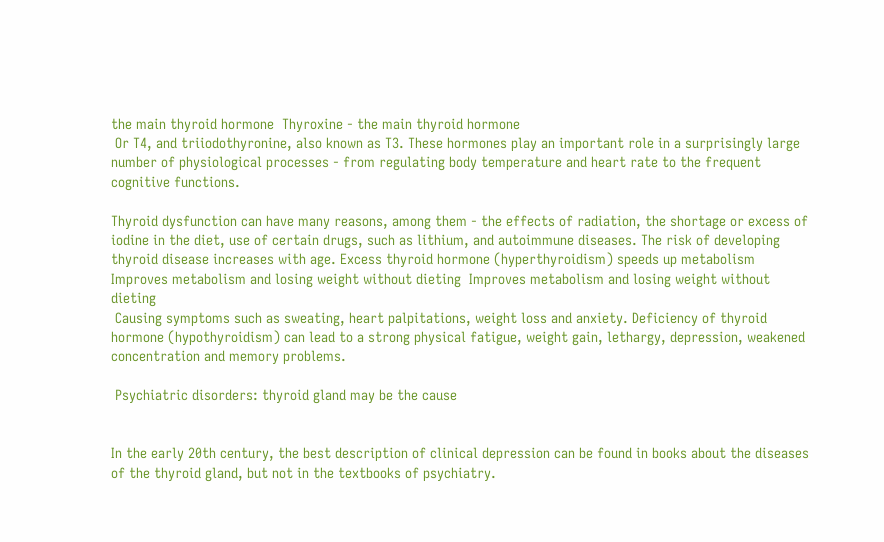the main thyroid hormone  Thyroxine - the main thyroid hormone
 Or T4, and triiodothyronine, also known as T3. These hormones play an important role in a surprisingly large number of physiological processes - from regulating body temperature and heart rate to the frequent cognitive functions.

Thyroid dysfunction can have many reasons, among them - the effects of radiation, the shortage or excess of iodine in the diet, use of certain drugs, such as lithium, and autoimmune diseases. The risk of developing thyroid disease increases with age. Excess thyroid hormone (hyperthyroidism) speeds up metabolism Improves metabolism and losing weight without dieting  Improves metabolism and losing weight without dieting
 Causing symptoms such as sweating, heart palpitations, weight loss and anxiety. Deficiency of thyroid hormone (hypothyroidism) can lead to a strong physical fatigue, weight gain, lethargy, depression, weakened concentration and memory problems.

 Psychiatric disorders: thyroid gland may be the cause


In the early 20th century, the best description of clinical depression can be found in books about the diseases of the thyroid gland, but not in the textbooks of psychiatry.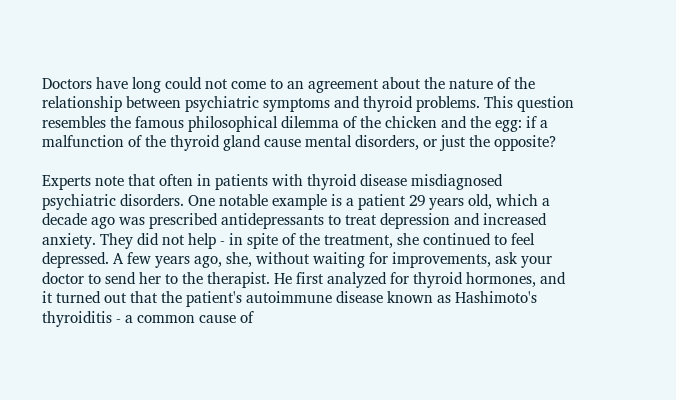Doctors have long could not come to an agreement about the nature of the relationship between psychiatric symptoms and thyroid problems. This question resembles the famous philosophical dilemma of the chicken and the egg: if a malfunction of the thyroid gland cause mental disorders, or just the opposite?

Experts note that often in patients with thyroid disease misdiagnosed psychiatric disorders. One notable example is a patient 29 years old, which a decade ago was prescribed antidepressants to treat depression and increased anxiety. They did not help - in spite of the treatment, she continued to feel depressed. A few years ago, she, without waiting for improvements, ask your doctor to send her to the therapist. He first analyzed for thyroid hormones, and it turned out that the patient's autoimmune disease known as Hashimoto's thyroiditis - a common cause of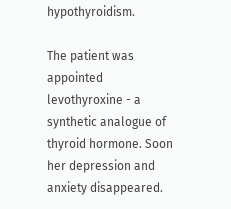hypothyroidism.

The patient was appointed levothyroxine - a synthetic analogue of thyroid hormone. Soon her depression and anxiety disappeared.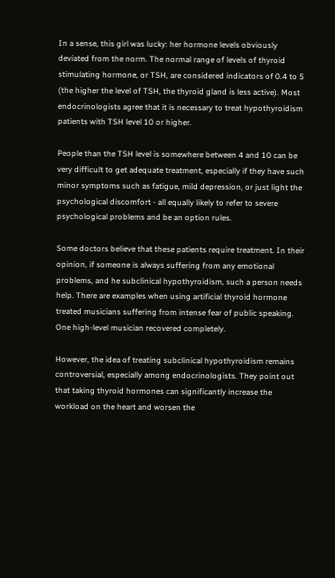In a sense, this girl was lucky: her hormone levels obviously deviated from the norm. The normal range of levels of thyroid stimulating hormone, or TSH, are considered indicators of 0.4 to 5 (the higher the level of TSH, the thyroid gland is less active). Most endocrinologists agree that it is necessary to treat hypothyroidism patients with TSH level 10 or higher.

People than the TSH level is somewhere between 4 and 10 can be very difficult to get adequate treatment, especially if they have such minor symptoms such as fatigue, mild depression, or just light the psychological discomfort - all equally likely to refer to severe psychological problems and be an option rules.

Some doctors believe that these patients require treatment. In their opinion, if someone is always suffering from any emotional problems, and he subclinical hypothyroidism, such a person needs help. There are examples when using artificial thyroid hormone treated musicians suffering from intense fear of public speaking. One high-level musician recovered completely.

However, the idea of treating subclinical hypothyroidism remains controversial, especially among endocrinologists. They point out that taking thyroid hormones can significantly increase the workload on the heart and worsen the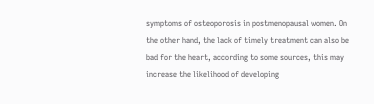symptoms of osteoporosis in postmenopausal women. On the other hand, the lack of timely treatment can also be bad for the heart, according to some sources, this may increase the likelihood of developing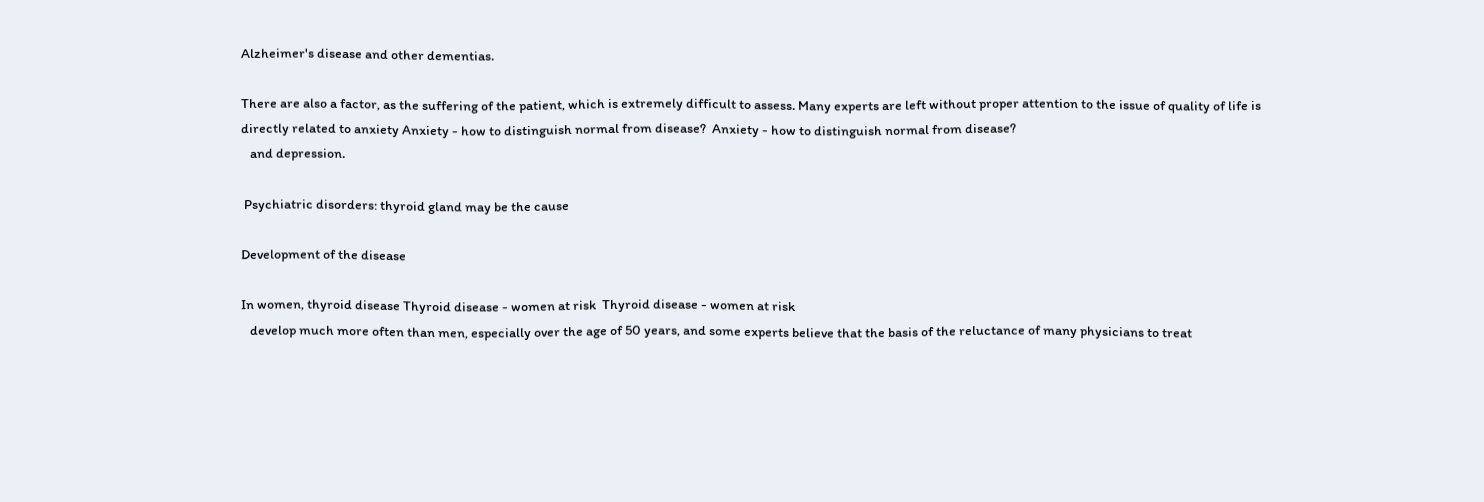Alzheimer's disease and other dementias.

There are also a factor, as the suffering of the patient, which is extremely difficult to assess. Many experts are left without proper attention to the issue of quality of life is directly related to anxiety Anxiety - how to distinguish normal from disease?  Anxiety - how to distinguish normal from disease?
   and depression.

 Psychiatric disorders: thyroid gland may be the cause

Development of the disease

In women, thyroid disease Thyroid disease - women at risk  Thyroid disease - women at risk
   develop much more often than men, especially over the age of 50 years, and some experts believe that the basis of the reluctance of many physicians to treat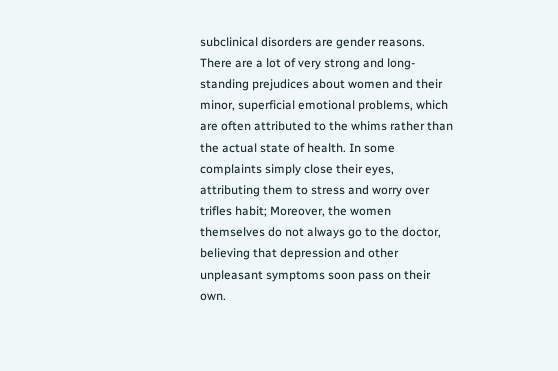subclinical disorders are gender reasons. There are a lot of very strong and long-standing prejudices about women and their minor, superficial emotional problems, which are often attributed to the whims rather than the actual state of health. In some complaints simply close their eyes, attributing them to stress and worry over trifles habit; Moreover, the women themselves do not always go to the doctor, believing that depression and other unpleasant symptoms soon pass on their own.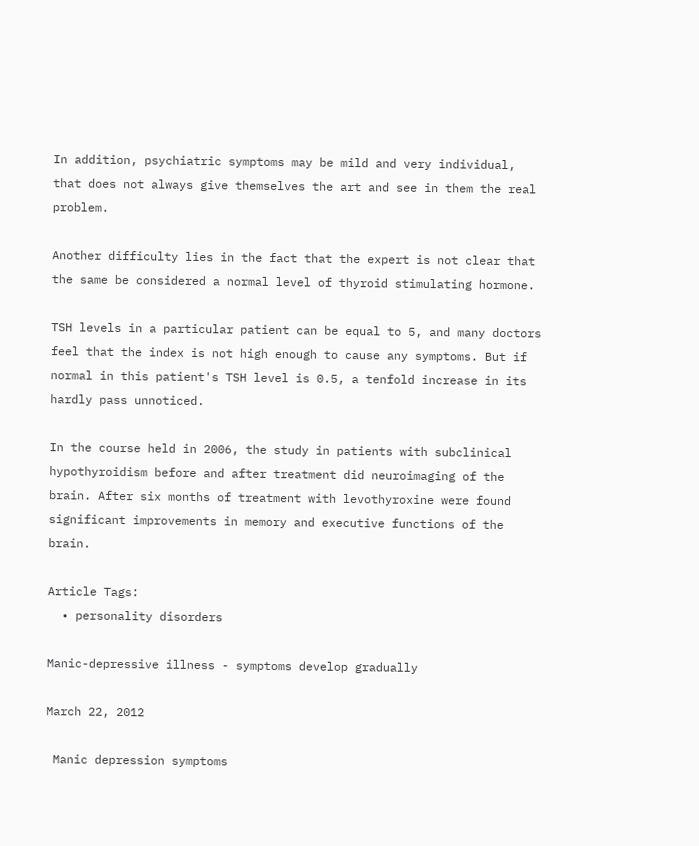In addition, psychiatric symptoms may be mild and very individual, that does not always give themselves the art and see in them the real problem.

Another difficulty lies in the fact that the expert is not clear that the same be considered a normal level of thyroid stimulating hormone.

TSH levels in a particular patient can be equal to 5, and many doctors feel that the index is not high enough to cause any symptoms. But if normal in this patient's TSH level is 0.5, a tenfold increase in its hardly pass unnoticed.

In the course held in 2006, the study in patients with subclinical hypothyroidism before and after treatment did neuroimaging of the brain. After six months of treatment with levothyroxine were found significant improvements in memory and executive functions of the brain.

Article Tags:
  • personality disorders

Manic-depressive illness - symptoms develop gradually

March 22, 2012

 Manic depression symptoms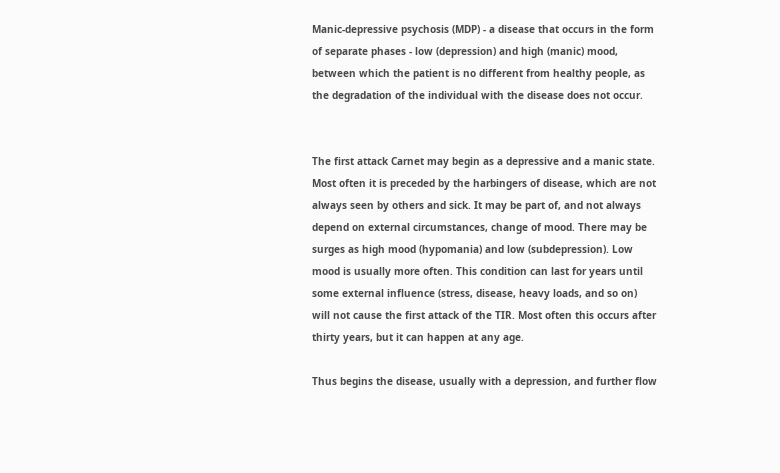Manic-depressive psychosis (MDP) - a disease that occurs in the form of separate phases - low (depression) and high (manic) mood, between which the patient is no different from healthy people, as the degradation of the individual with the disease does not occur.


The first attack Carnet may begin as a depressive and a manic state. Most often it is preceded by the harbingers of disease, which are not always seen by others and sick. It may be part of, and not always depend on external circumstances, change of mood. There may be surges as high mood (hypomania) and low (subdepression). Low mood is usually more often. This condition can last for years until some external influence (stress, disease, heavy loads, and so on) will not cause the first attack of the TIR. Most often this occurs after thirty years, but it can happen at any age.

Thus begins the disease, usually with a depression, and further flow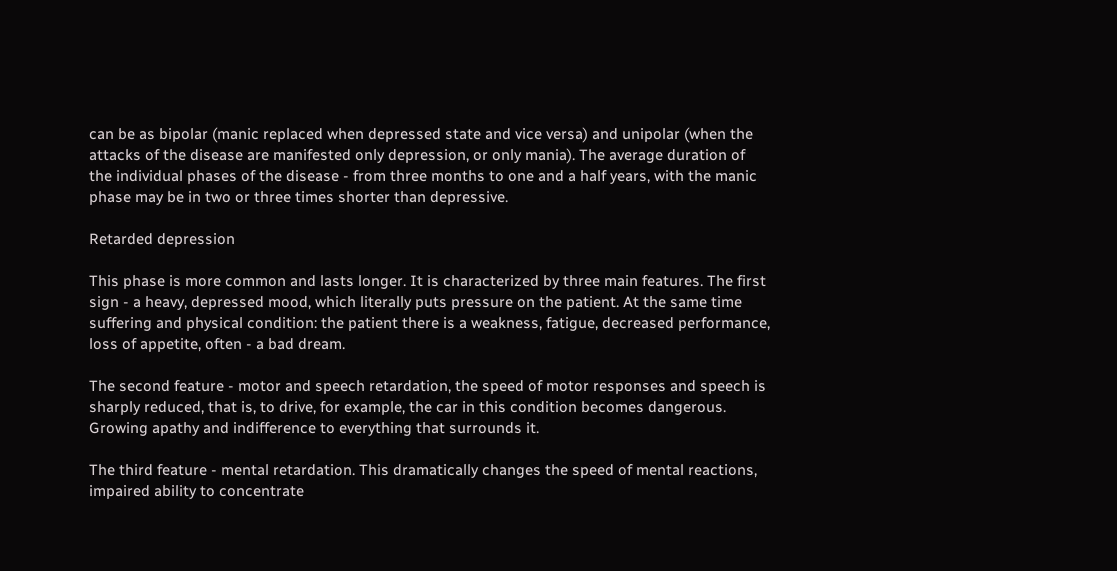can be as bipolar (manic replaced when depressed state and vice versa) and unipolar (when the attacks of the disease are manifested only depression, or only mania). The average duration of the individual phases of the disease - from three months to one and a half years, with the manic phase may be in two or three times shorter than depressive.

Retarded depression

This phase is more common and lasts longer. It is characterized by three main features. The first sign - a heavy, depressed mood, which literally puts pressure on the patient. At the same time suffering and physical condition: the patient there is a weakness, fatigue, decreased performance, loss of appetite, often - a bad dream.

The second feature - motor and speech retardation, the speed of motor responses and speech is sharply reduced, that is, to drive, for example, the car in this condition becomes dangerous. Growing apathy and indifference to everything that surrounds it.

The third feature - mental retardation. This dramatically changes the speed of mental reactions, impaired ability to concentrate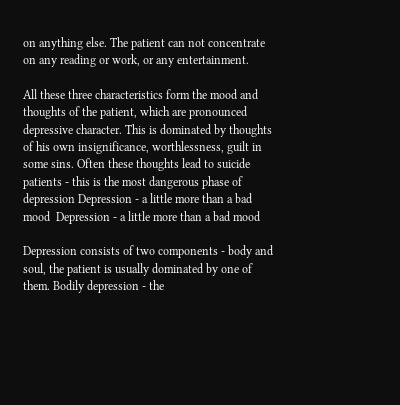on anything else. The patient can not concentrate on any reading or work, or any entertainment.

All these three characteristics form the mood and thoughts of the patient, which are pronounced depressive character. This is dominated by thoughts of his own insignificance, worthlessness, guilt in some sins. Often these thoughts lead to suicide patients - this is the most dangerous phase of depression Depression - a little more than a bad mood  Depression - a little more than a bad mood

Depression consists of two components - body and soul, the patient is usually dominated by one of them. Bodily depression - the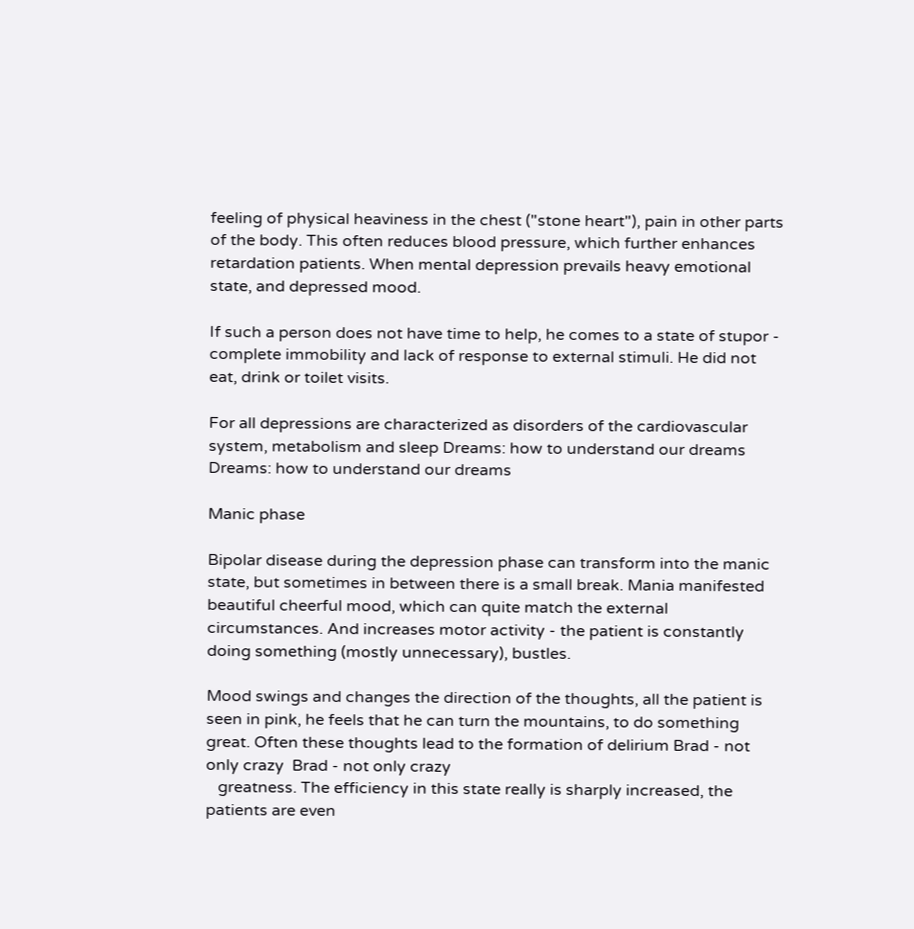feeling of physical heaviness in the chest ("stone heart"), pain in other parts of the body. This often reduces blood pressure, which further enhances retardation patients. When mental depression prevails heavy emotional state, and depressed mood.

If such a person does not have time to help, he comes to a state of stupor - complete immobility and lack of response to external stimuli. He did not eat, drink or toilet visits.

For all depressions are characterized as disorders of the cardiovascular system, metabolism and sleep Dreams: how to understand our dreams  Dreams: how to understand our dreams

Manic phase

Bipolar disease during the depression phase can transform into the manic state, but sometimes in between there is a small break. Mania manifested beautiful cheerful mood, which can quite match the external circumstances. And increases motor activity - the patient is constantly doing something (mostly unnecessary), bustles.

Mood swings and changes the direction of the thoughts, all the patient is seen in pink, he feels that he can turn the mountains, to do something great. Often these thoughts lead to the formation of delirium Brad - not only crazy  Brad - not only crazy
   greatness. The efficiency in this state really is sharply increased, the patients are even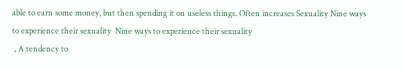able to earn some money, but then spending it on useless things. Often increases Sexuality Nine ways to experience their sexuality  Nine ways to experience their sexuality
 , A tendency to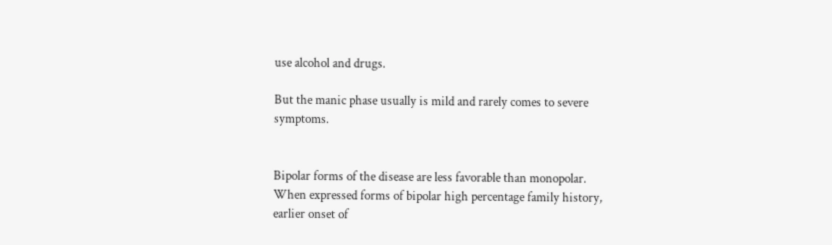use alcohol and drugs.

But the manic phase usually is mild and rarely comes to severe symptoms.


Bipolar forms of the disease are less favorable than monopolar. When expressed forms of bipolar high percentage family history, earlier onset of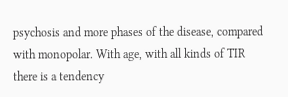psychosis and more phases of the disease, compared with monopolar. With age, with all kinds of TIR there is a tendency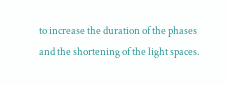to increase the duration of the phases and the shortening of the light spaces.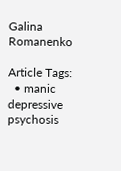Galina Romanenko

Article Tags:
  • manic depressive psychosis